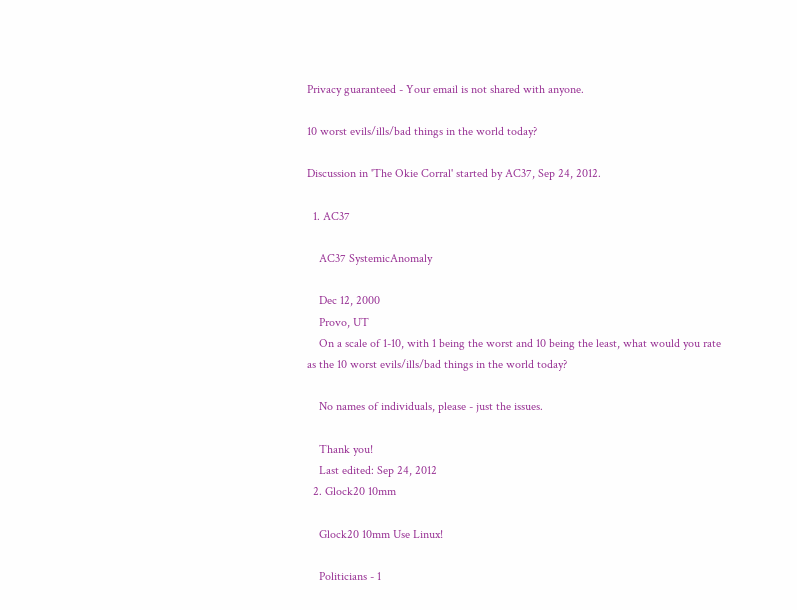Privacy guaranteed - Your email is not shared with anyone.

10 worst evils/ills/bad things in the world today?

Discussion in 'The Okie Corral' started by AC37, Sep 24, 2012.

  1. AC37

    AC37 SystemicAnomaly

    Dec 12, 2000
    Provo, UT
    On a scale of 1-10, with 1 being the worst and 10 being the least, what would you rate as the 10 worst evils/ills/bad things in the world today?

    No names of individuals, please - just the issues.

    Thank you!
    Last edited: Sep 24, 2012
  2. Glock20 10mm

    Glock20 10mm Use Linux!

    Politicians - 1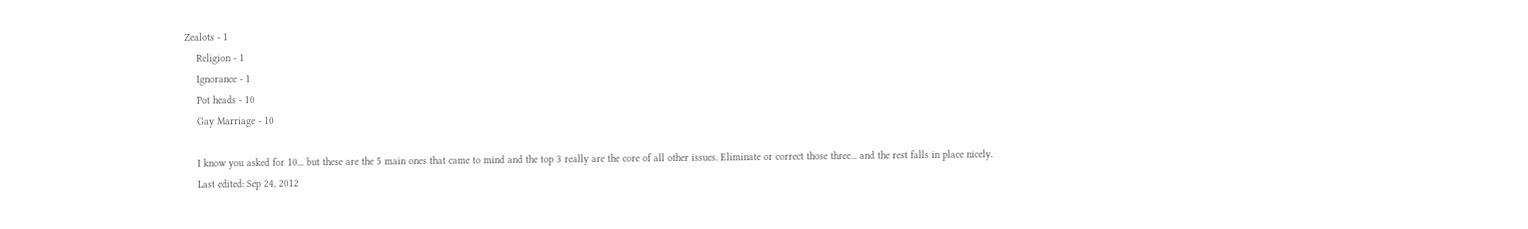Zealots - 1
    Religion - 1
    Ignorance - 1
    Pot heads - 10
    Gay Marriage - 10

    I know you asked for 10... but these are the 5 main ones that came to mind and the top 3 really are the core of all other issues. Eliminate or correct those three... and the rest falls in place nicely.
    Last edited: Sep 24, 2012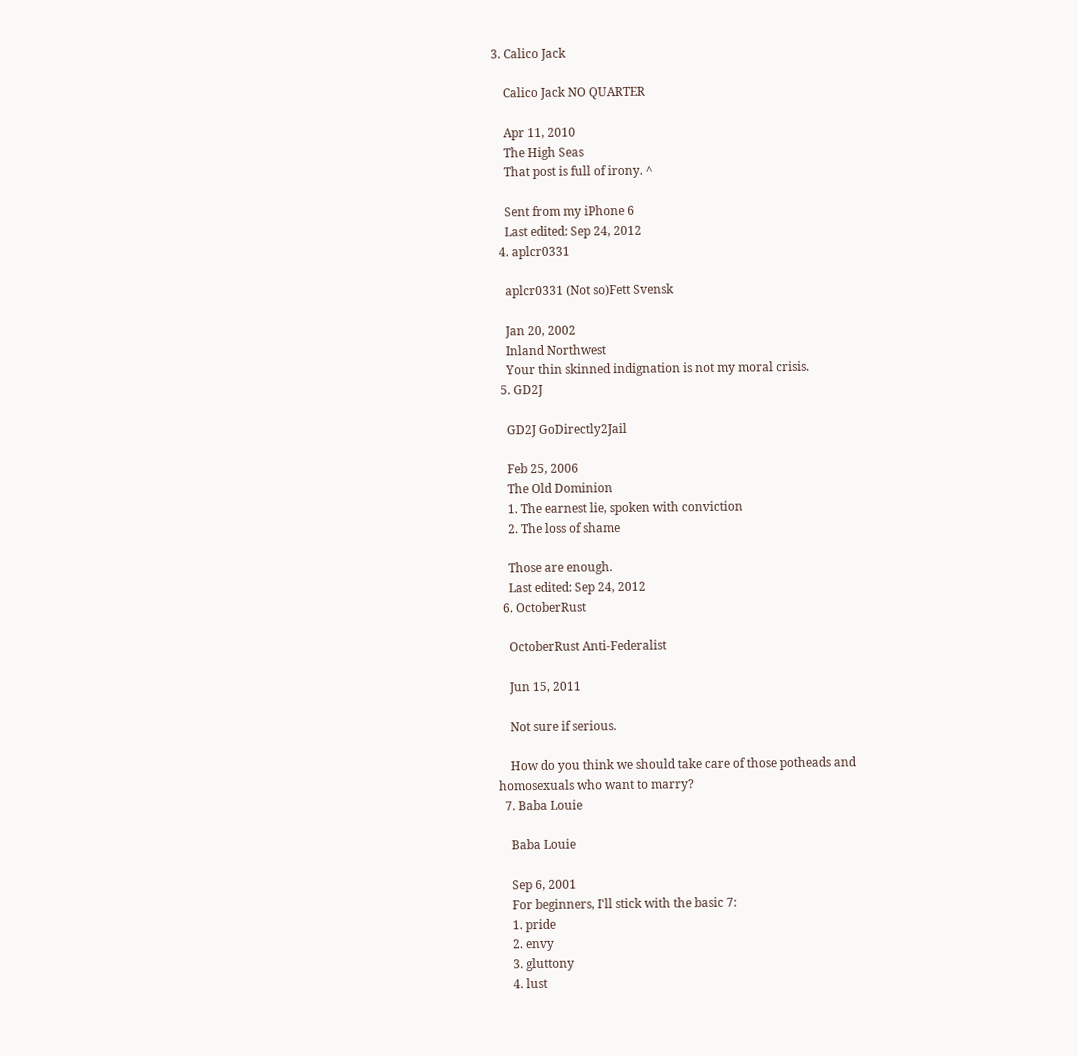3. Calico Jack

    Calico Jack NO QUARTER

    Apr 11, 2010
    The High Seas
    That post is full of irony. ^

    Sent from my iPhone 6
    Last edited: Sep 24, 2012
  4. aplcr0331

    aplcr0331 (Not so)Fett Svensk

    Jan 20, 2002
    Inland Northwest
    Your thin skinned indignation is not my moral crisis.
  5. GD2J

    GD2J GoDirectly2Jail

    Feb 25, 2006
    The Old Dominion
    1. The earnest lie, spoken with conviction
    2. The loss of shame

    Those are enough.
    Last edited: Sep 24, 2012
  6. OctoberRust

    OctoberRust Anti-Federalist

    Jun 15, 2011

    Not sure if serious.

    How do you think we should take care of those potheads and homosexuals who want to marry?
  7. Baba Louie

    Baba Louie

    Sep 6, 2001
    For beginners, I'll stick with the basic 7:
    1. pride
    2. envy
    3. gluttony
    4. lust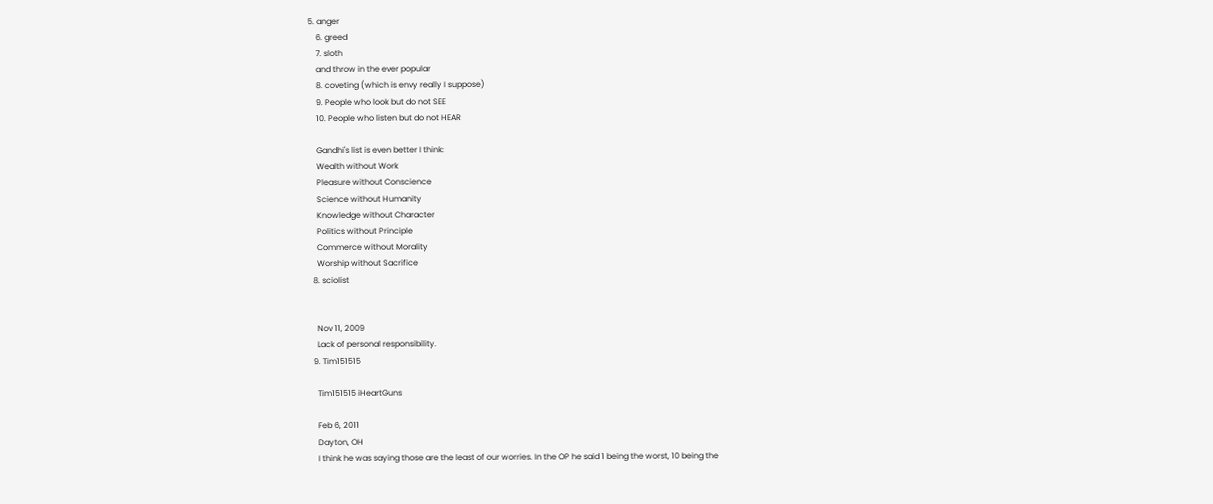5. anger
    6. greed
    7. sloth
    and throw in the ever popular
    8. coveting (which is envy really I suppose)
    9. People who look but do not SEE
    10. People who listen but do not HEAR

    Gandhi's list is even better I think:
    Wealth without Work
    Pleasure without Conscience
    Science without Humanity
    Knowledge without Character
    Politics without Principle
    Commerce without Morality
    Worship without Sacrifice
  8. sciolist


    Nov 11, 2009
    Lack of personal responsibility.
  9. Tim151515

    Tim151515 iHeartGuns

    Feb 6, 2011
    Dayton, OH
    I think he was saying those are the least of our worries. In the OP he said 1 being the worst, 10 being the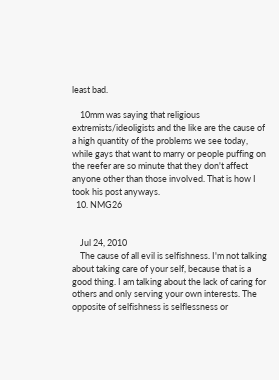least bad.

    10mm was saying that religious extremists/ideoligists and the like are the cause of a high quantity of the problems we see today, while gays that want to marry or people puffing on the reefer are so minute that they don't affect anyone other than those involved. That is how I took his post anyways.
  10. NMG26


    Jul 24, 2010
    The cause of all evil is selfishness. I'm not talking about taking care of your self, because that is a good thing. I am talking about the lack of caring for others and only serving your own interests. The opposite of selfishness is selflessness or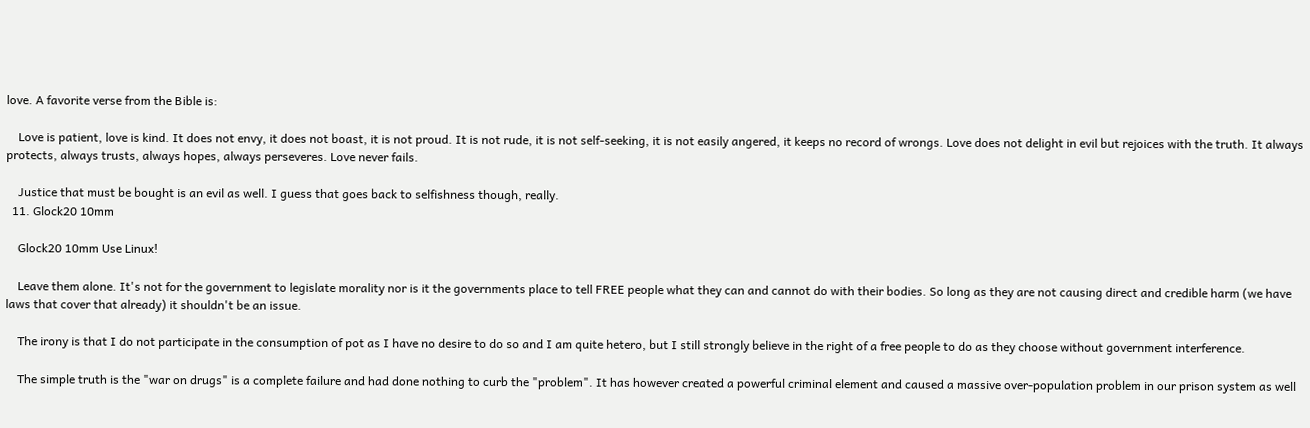love. A favorite verse from the Bible is:

    Love is patient, love is kind. It does not envy, it does not boast, it is not proud. It is not rude, it is not self-seeking, it is not easily angered, it keeps no record of wrongs. Love does not delight in evil but rejoices with the truth. It always protects, always trusts, always hopes, always perseveres. Love never fails.

    Justice that must be bought is an evil as well. I guess that goes back to selfishness though, really.
  11. Glock20 10mm

    Glock20 10mm Use Linux!

    Leave them alone. It's not for the government to legislate morality nor is it the governments place to tell FREE people what they can and cannot do with their bodies. So long as they are not causing direct and credible harm (we have laws that cover that already) it shouldn't be an issue.

    The irony is that I do not participate in the consumption of pot as I have no desire to do so and I am quite hetero, but I still strongly believe in the right of a free people to do as they choose without government interference.

    The simple truth is the "war on drugs" is a complete failure and had done nothing to curb the "problem". It has however created a powerful criminal element and caused a massive over-population problem in our prison system as well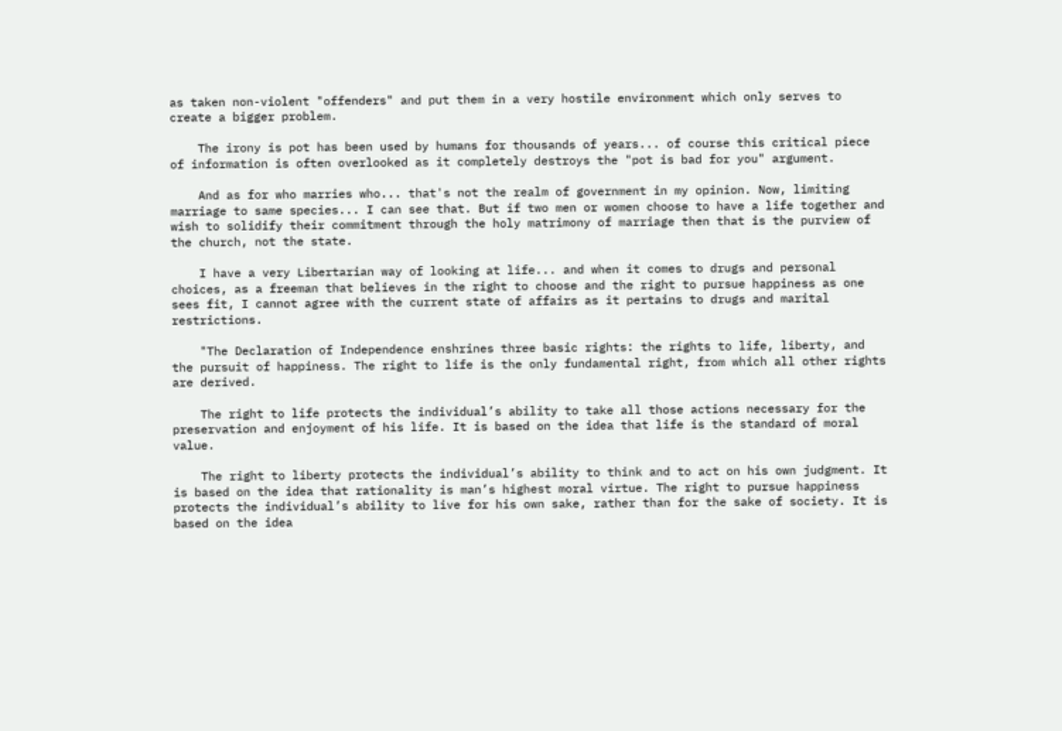as taken non-violent "offenders" and put them in a very hostile environment which only serves to create a bigger problem.

    The irony is pot has been used by humans for thousands of years... of course this critical piece of information is often overlooked as it completely destroys the "pot is bad for you" argument.

    And as for who marries who... that's not the realm of government in my opinion. Now, limiting marriage to same species... I can see that. But if two men or women choose to have a life together and wish to solidify their commitment through the holy matrimony of marriage then that is the purview of the church, not the state.

    I have a very Libertarian way of looking at life... and when it comes to drugs and personal choices, as a freeman that believes in the right to choose and the right to pursue happiness as one sees fit, I cannot agree with the current state of affairs as it pertains to drugs and marital restrictions.

    "The Declaration of Independence enshrines three basic rights: the rights to life, liberty, and the pursuit of happiness. The right to life is the only fundamental right, from which all other rights are derived.

    The right to life protects the individual’s ability to take all those actions necessary for the preservation and enjoyment of his life. It is based on the idea that life is the standard of moral value.

    The right to liberty protects the individual’s ability to think and to act on his own judgment. It is based on the idea that rationality is man’s highest moral virtue. The right to pursue happiness protects the individual’s ability to live for his own sake, rather than for the sake of society. It is based on the idea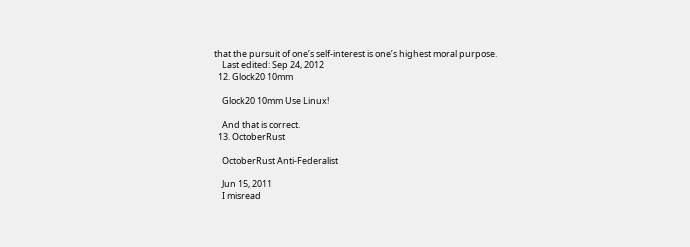that the pursuit of one’s self-interest is one’s highest moral purpose.
    Last edited: Sep 24, 2012
  12. Glock20 10mm

    Glock20 10mm Use Linux!

    And that is correct.
  13. OctoberRust

    OctoberRust Anti-Federalist

    Jun 15, 2011
    I misread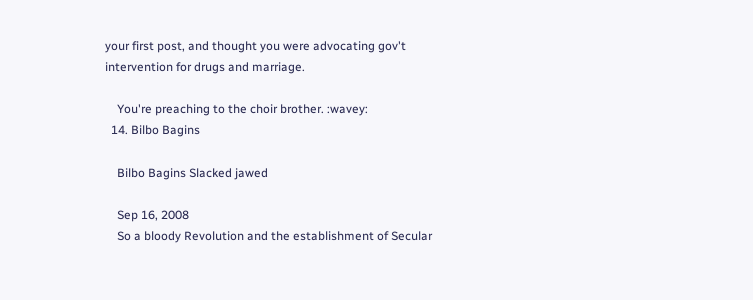your first post, and thought you were advocating gov't intervention for drugs and marriage.

    You're preaching to the choir brother. :wavey:
  14. Bilbo Bagins

    Bilbo Bagins Slacked jawed

    Sep 16, 2008
    So a bloody Revolution and the establishment of Secular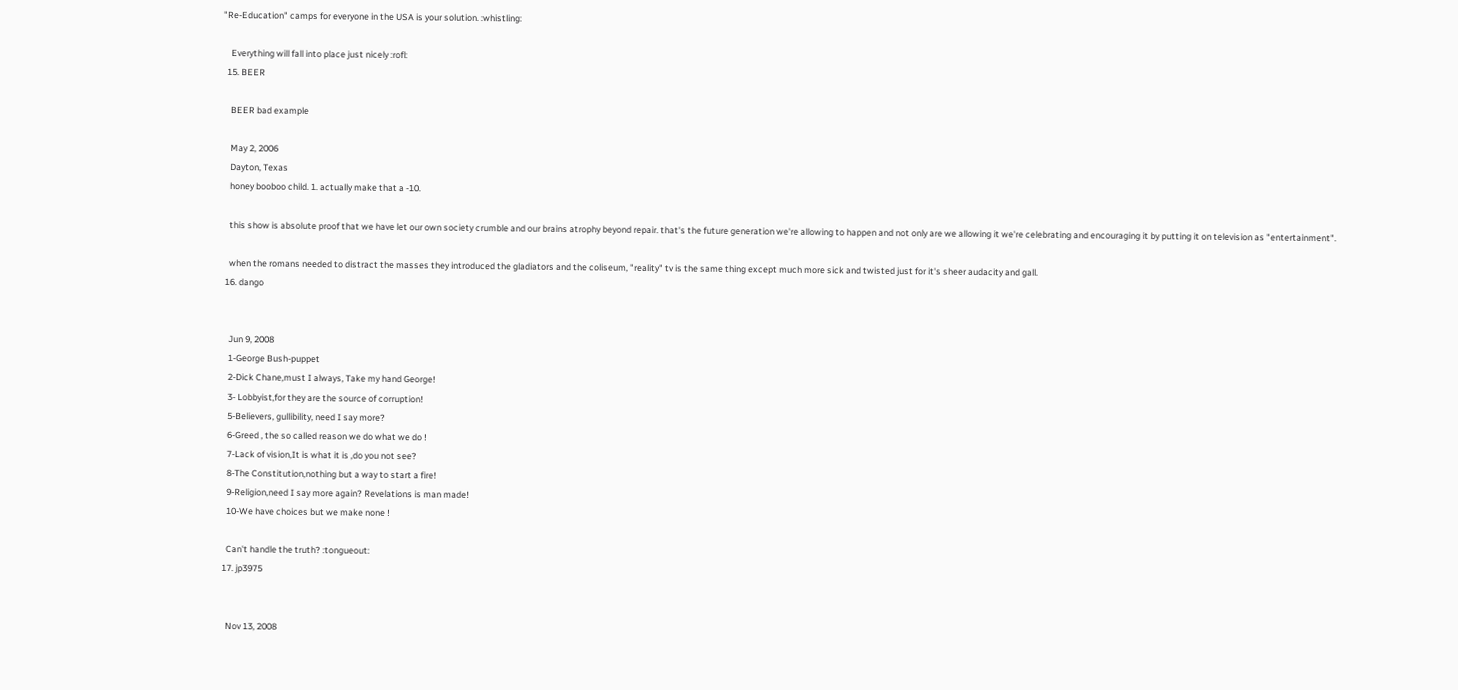"Re-Education" camps for everyone in the USA is your solution. :whistling:

    Everything will fall into place just nicely :rofl:
  15. BEER

    BEER bad example

    May 2, 2006
    Dayton, Texas
    honey booboo child. 1. actually make that a -10.

    this show is absolute proof that we have let our own society crumble and our brains atrophy beyond repair. that's the future generation we're allowing to happen and not only are we allowing it we're celebrating and encouraging it by putting it on television as "entertainment".

    when the romans needed to distract the masses they introduced the gladiators and the coliseum, "reality" tv is the same thing except much more sick and twisted just for it's sheer audacity and gall.
  16. dango


    Jun 9, 2008
    1-George Bush-puppet
    2-Dick Chane,must I always, Take my hand George!
    3- Lobbyist,for they are the source of corruption!
    5-Believers, gullibility, need I say more?
    6-Greed , the so called reason we do what we do !
    7-Lack of vision,It is what it is ,do you not see?
    8-The Constitution,nothing but a way to start a fire!
    9-Religion,need I say more again? Revelations is man made!
    10-We have choices but we make none !

    Can't handle the truth? :tongueout:
  17. jp3975


    Nov 13, 2008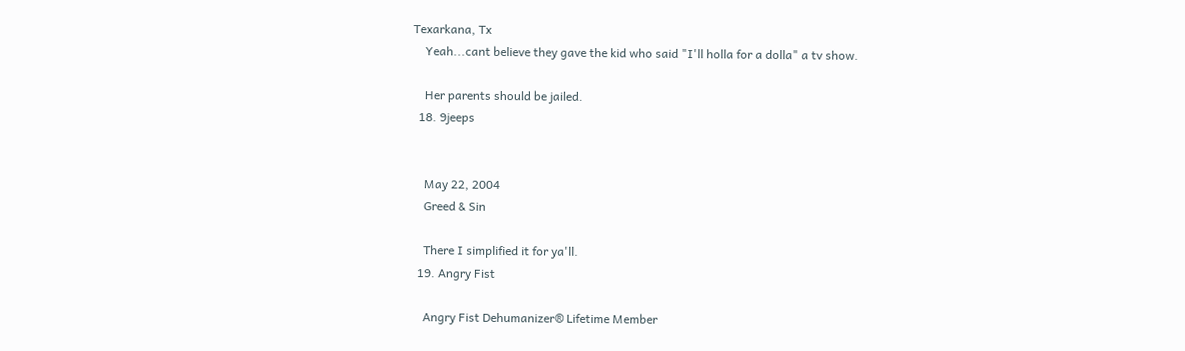Texarkana, Tx
    Yeah...cant believe they gave the kid who said "I'll holla for a dolla" a tv show.

    Her parents should be jailed.
  18. 9jeeps


    May 22, 2004
    Greed & Sin

    There I simplified it for ya'll.
  19. Angry Fist

    Angry Fist Dehumanizer® Lifetime Member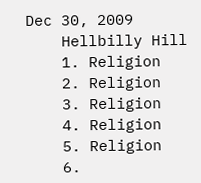Dec 30, 2009
    Hellbilly Hill
    1. Religion
    2. Religion
    3. Religion
    4. Religion
    5. Religion
    6.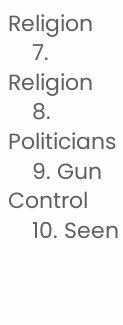Religion
    7. Religion
    8. Politicians
    9. Gun Control
    10. Seen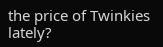the price of Twinkies lately?